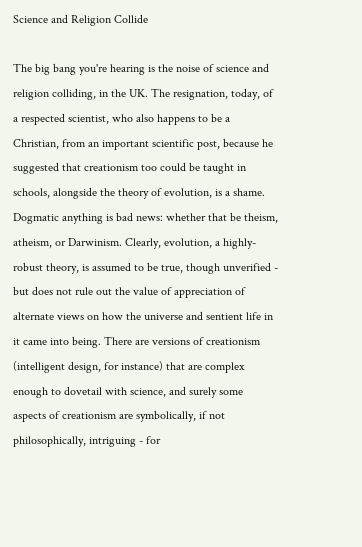Science and Religion Collide

The big bang you're hearing is the noise of science and religion colliding, in the UK. The resignation, today, of a respected scientist, who also happens to be a Christian, from an important scientific post, because he suggested that creationism too could be taught in schools, alongside the theory of evolution, is a shame. Dogmatic anything is bad news: whether that be theism, atheism, or Darwinism. Clearly, evolution, a highly-robust theory, is assumed to be true, though unverified - but does not rule out the value of appreciation of alternate views on how the universe and sentient life in it came into being. There are versions of creationism (intelligent design, for instance) that are complex enough to dovetail with science, and surely some aspects of creationism are symbolically, if not philosophically, intriguing - for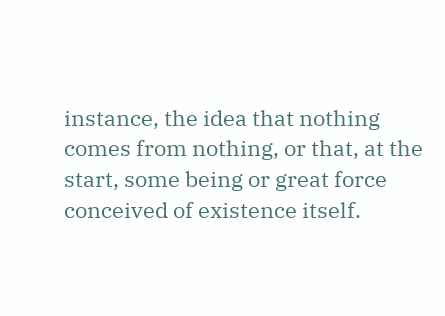instance, the idea that nothing comes from nothing, or that, at the start, some being or great force conceived of existence itself.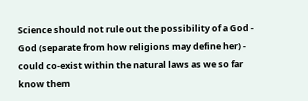Science should not rule out the possibility of a God - God (separate from how religions may define her) - could co-exist within the natural laws as we so far know them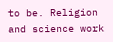to be. Religion and science work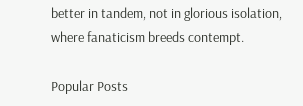better in tandem, not in glorious isolation, where fanaticism breeds contempt.

Popular Posts